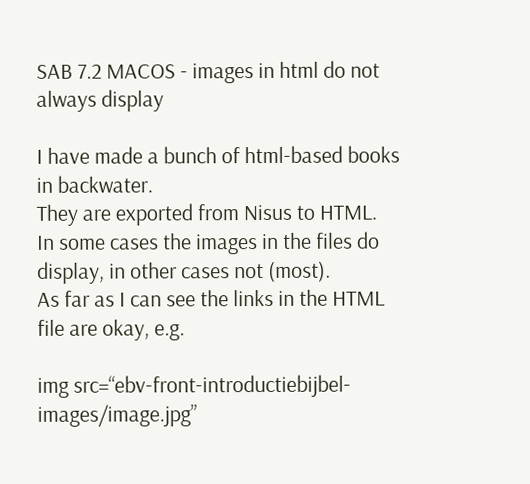SAB 7.2 MACOS - images in html do not always display

I have made a bunch of html-based books in backwater.
They are exported from Nisus to HTML.
In some cases the images in the files do display, in other cases not (most).
As far as I can see the links in the HTML file are okay, e.g.

img src=“ebv-front-introductiebijbel-images/image.jpg”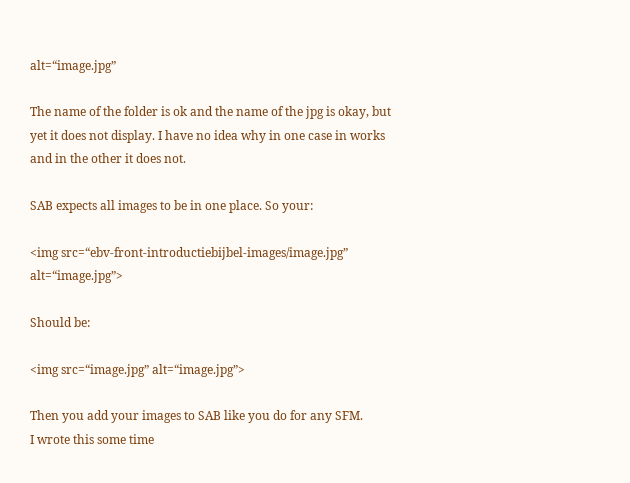alt=“image.jpg”

The name of the folder is ok and the name of the jpg is okay, but yet it does not display. I have no idea why in one case in works and in the other it does not.

SAB expects all images to be in one place. So your:

<img src=“ebv-front-introductiebijbel-images/image.jpg” alt=“image.jpg”>

Should be:

<img src=“image.jpg” alt=“image.jpg”>

Then you add your images to SAB like you do for any SFM.
I wrote this some time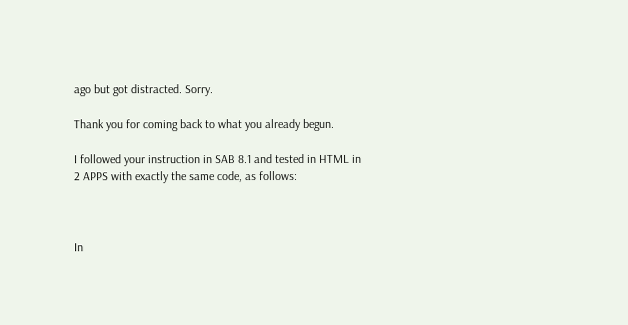ago but got distracted. Sorry.

Thank you for coming back to what you already begun.

I followed your instruction in SAB 8.1 and tested in HTML in 2 APPS with exactly the same code, as follows:



In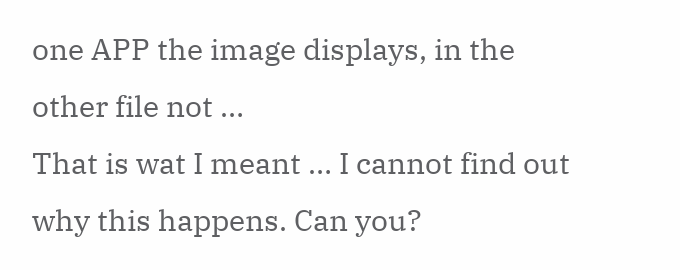one APP the image displays, in the other file not …
That is wat I meant … I cannot find out why this happens. Can you?